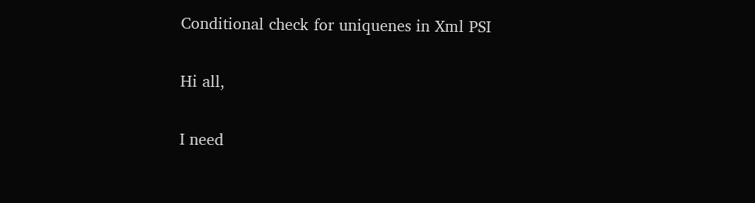Conditional check for uniquenes in Xml PSI

Hi all,

I need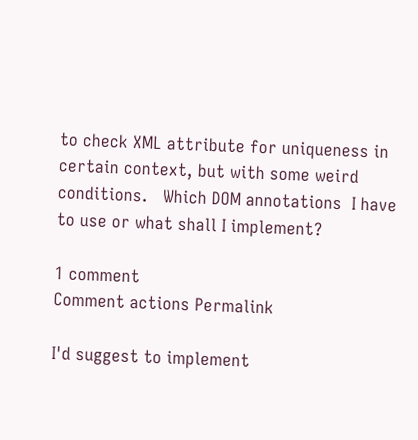to check XML attribute for uniqueness in certain context, but with some weird conditions.   Which DOM annotations  I have to use or what shall I implement?

1 comment
Comment actions Permalink

I'd suggest to implement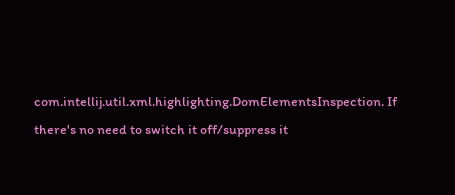com.intellij.util.xml.highlighting.DomElementsInspection. If there's no need to switch it off/suppress it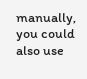manually, you could also use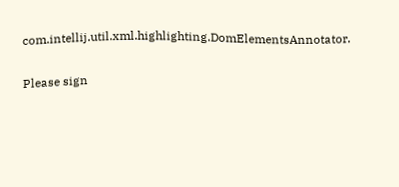com.intellij.util.xml.highlighting.DomElementsAnnotator.


Please sign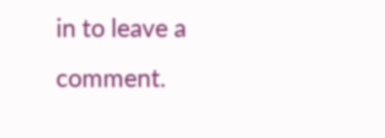in to leave a comment.